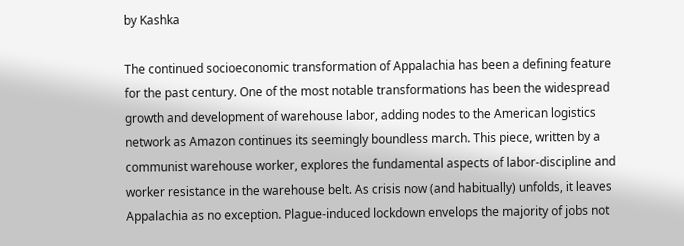by Kashka

The continued socioeconomic transformation of Appalachia has been a defining feature for the past century. One of the most notable transformations has been the widespread growth and development of warehouse labor, adding nodes to the American logistics network as Amazon continues its seemingly boundless march. This piece, written by a communist warehouse worker, explores the fundamental aspects of labor-discipline and worker resistance in the warehouse belt. As crisis now (and habitually) unfolds, it leaves Appalachia as no exception. Plague-induced lockdown envelops the majority of jobs not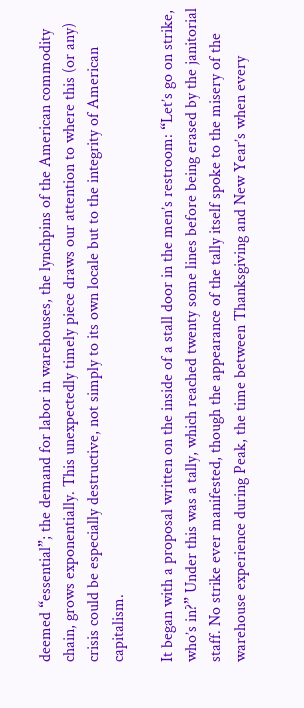deemed “essential”; the demand for labor in warehouses, the lynchpins of the American commodity chain, grows exponentially. This unexpectedly timely piece draws our attention to where this (or any) crisis could be especially destructive, not simply to its own locale but to the integrity of American capitalism.

It began with a proposal written on the inside of a stall door in the men’s restroom: “Let’s go on strike, who’s in?” Under this was a tally, which reached twenty some lines before being erased by the janitorial staff. No strike ever manifested, though the appearance of the tally itself spoke to the misery of the warehouse experience during Peak, the time between Thanksgiving and New Year’s when every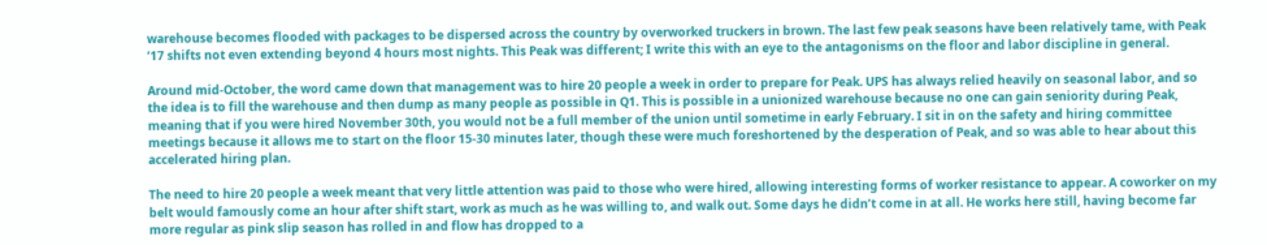warehouse becomes flooded with packages to be dispersed across the country by overworked truckers in brown. The last few peak seasons have been relatively tame, with Peak ‘17 shifts not even extending beyond 4 hours most nights. This Peak was different; I write this with an eye to the antagonisms on the floor and labor discipline in general.

Around mid-October, the word came down that management was to hire 20 people a week in order to prepare for Peak. UPS has always relied heavily on seasonal labor, and so the idea is to fill the warehouse and then dump as many people as possible in Q1. This is possible in a unionized warehouse because no one can gain seniority during Peak, meaning that if you were hired November 30th, you would not be a full member of the union until sometime in early February. I sit in on the safety and hiring committee meetings because it allows me to start on the floor 15-30 minutes later, though these were much foreshortened by the desperation of Peak, and so was able to hear about this accelerated hiring plan.

The need to hire 20 people a week meant that very little attention was paid to those who were hired, allowing interesting forms of worker resistance to appear. A coworker on my belt would famously come an hour after shift start, work as much as he was willing to, and walk out. Some days he didn’t come in at all. He works here still, having become far more regular as pink slip season has rolled in and flow has dropped to a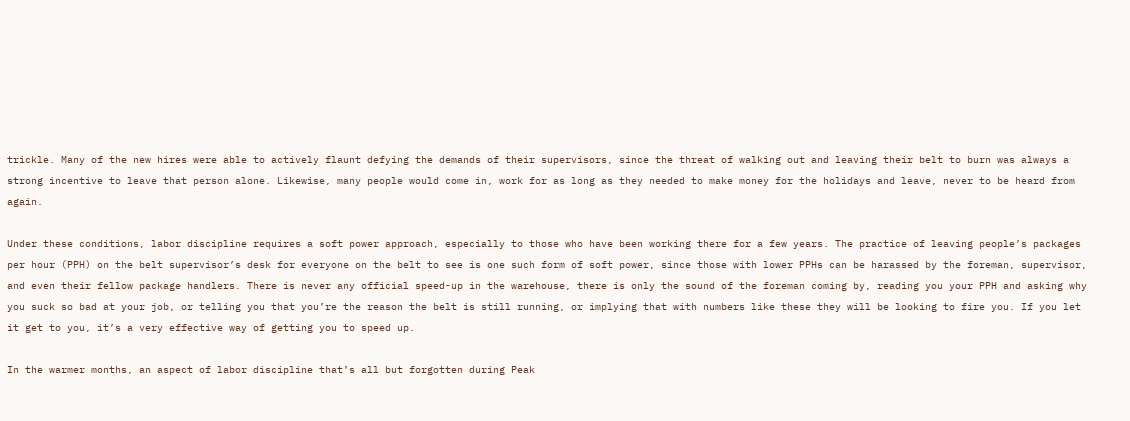trickle. Many of the new hires were able to actively flaunt defying the demands of their supervisors, since the threat of walking out and leaving their belt to burn was always a strong incentive to leave that person alone. Likewise, many people would come in, work for as long as they needed to make money for the holidays and leave, never to be heard from again.

Under these conditions, labor discipline requires a soft power approach, especially to those who have been working there for a few years. The practice of leaving people’s packages per hour (PPH) on the belt supervisor’s desk for everyone on the belt to see is one such form of soft power, since those with lower PPHs can be harassed by the foreman, supervisor, and even their fellow package handlers. There is never any official speed-up in the warehouse, there is only the sound of the foreman coming by, reading you your PPH and asking why you suck so bad at your job, or telling you that you’re the reason the belt is still running, or implying that with numbers like these they will be looking to fire you. If you let it get to you, it’s a very effective way of getting you to speed up.

In the warmer months, an aspect of labor discipline that’s all but forgotten during Peak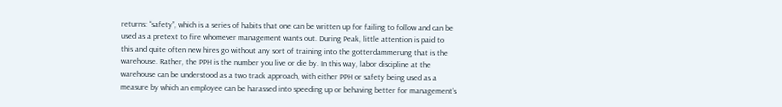returns: “safety”, which is a series of habits that one can be written up for failing to follow and can be used as a pretext to fire whomever management wants out. During Peak, little attention is paid to this and quite often new hires go without any sort of training into the gotterdammerung that is the warehouse. Rather, the PPH is the number you live or die by. In this way, labor discipline at the warehouse can be understood as a two track approach, with either PPH or safety being used as a measure by which an employee can be harassed into speeding up or behaving better for management’s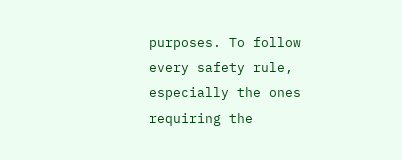purposes. To follow every safety rule, especially the ones requiring the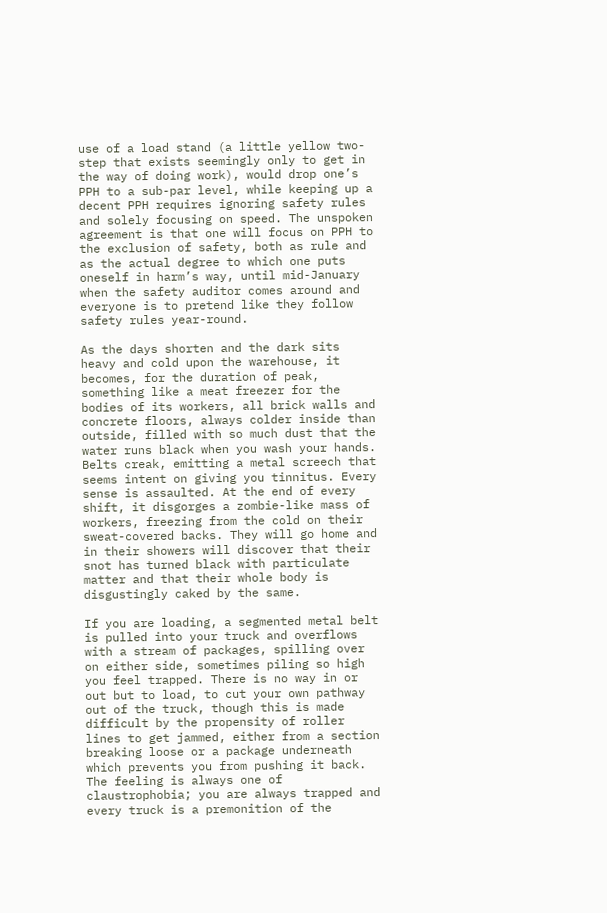use of a load stand (a little yellow two-step that exists seemingly only to get in the way of doing work), would drop one’s PPH to a sub-par level, while keeping up a decent PPH requires ignoring safety rules and solely focusing on speed. The unspoken agreement is that one will focus on PPH to the exclusion of safety, both as rule and as the actual degree to which one puts oneself in harm’s way, until mid-January when the safety auditor comes around and everyone is to pretend like they follow safety rules year-round.

As the days shorten and the dark sits heavy and cold upon the warehouse, it becomes, for the duration of peak, something like a meat freezer for the bodies of its workers, all brick walls and concrete floors, always colder inside than outside, filled with so much dust that the water runs black when you wash your hands. Belts creak, emitting a metal screech that seems intent on giving you tinnitus. Every sense is assaulted. At the end of every shift, it disgorges a zombie-like mass of workers, freezing from the cold on their sweat-covered backs. They will go home and in their showers will discover that their snot has turned black with particulate matter and that their whole body is disgustingly caked by the same.

If you are loading, a segmented metal belt is pulled into your truck and overflows with a stream of packages, spilling over on either side, sometimes piling so high you feel trapped. There is no way in or out but to load, to cut your own pathway out of the truck, though this is made difficult by the propensity of roller lines to get jammed, either from a section breaking loose or a package underneath which prevents you from pushing it back. The feeling is always one of claustrophobia; you are always trapped and every truck is a premonition of the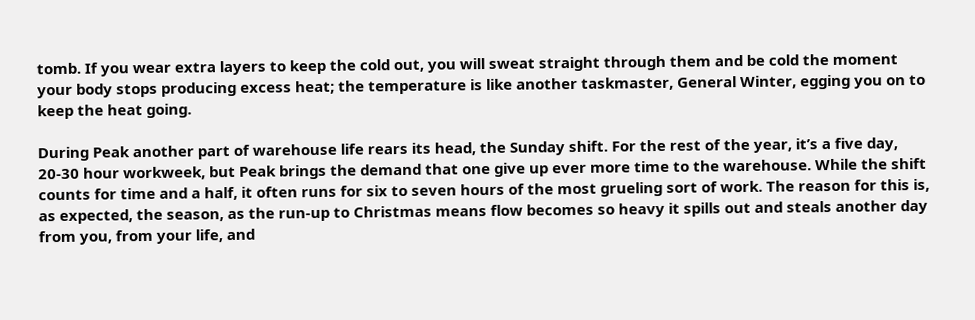tomb. If you wear extra layers to keep the cold out, you will sweat straight through them and be cold the moment your body stops producing excess heat; the temperature is like another taskmaster, General Winter, egging you on to keep the heat going.

During Peak another part of warehouse life rears its head, the Sunday shift. For the rest of the year, it’s a five day, 20-30 hour workweek, but Peak brings the demand that one give up ever more time to the warehouse. While the shift counts for time and a half, it often runs for six to seven hours of the most grueling sort of work. The reason for this is, as expected, the season, as the run-up to Christmas means flow becomes so heavy it spills out and steals another day from you, from your life, and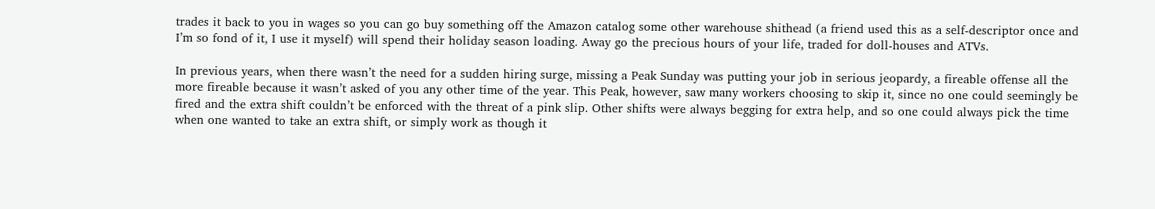trades it back to you in wages so you can go buy something off the Amazon catalog some other warehouse shithead (a friend used this as a self-descriptor once and I’m so fond of it, I use it myself) will spend their holiday season loading. Away go the precious hours of your life, traded for doll-houses and ATVs.

In previous years, when there wasn’t the need for a sudden hiring surge, missing a Peak Sunday was putting your job in serious jeopardy, a fireable offense all the more fireable because it wasn’t asked of you any other time of the year. This Peak, however, saw many workers choosing to skip it, since no one could seemingly be fired and the extra shift couldn’t be enforced with the threat of a pink slip. Other shifts were always begging for extra help, and so one could always pick the time when one wanted to take an extra shift, or simply work as though it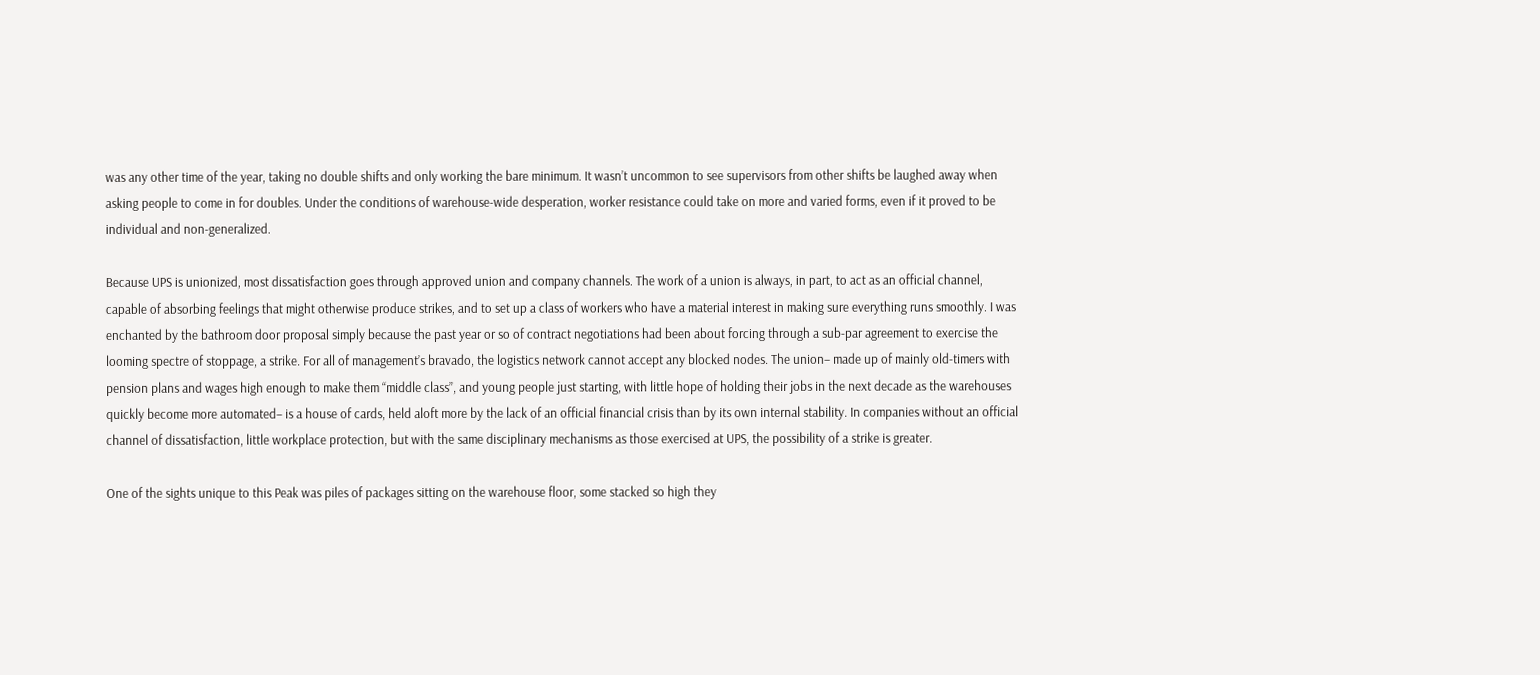was any other time of the year, taking no double shifts and only working the bare minimum. It wasn’t uncommon to see supervisors from other shifts be laughed away when asking people to come in for doubles. Under the conditions of warehouse-wide desperation, worker resistance could take on more and varied forms, even if it proved to be individual and non-generalized.

Because UPS is unionized, most dissatisfaction goes through approved union and company channels. The work of a union is always, in part, to act as an official channel, capable of absorbing feelings that might otherwise produce strikes, and to set up a class of workers who have a material interest in making sure everything runs smoothly. I was enchanted by the bathroom door proposal simply because the past year or so of contract negotiations had been about forcing through a sub-par agreement to exercise the looming spectre of stoppage, a strike. For all of management’s bravado, the logistics network cannot accept any blocked nodes. The union– made up of mainly old-timers with pension plans and wages high enough to make them “middle class”, and young people just starting, with little hope of holding their jobs in the next decade as the warehouses quickly become more automated– is a house of cards, held aloft more by the lack of an official financial crisis than by its own internal stability. In companies without an official channel of dissatisfaction, little workplace protection, but with the same disciplinary mechanisms as those exercised at UPS, the possibility of a strike is greater.

One of the sights unique to this Peak was piles of packages sitting on the warehouse floor, some stacked so high they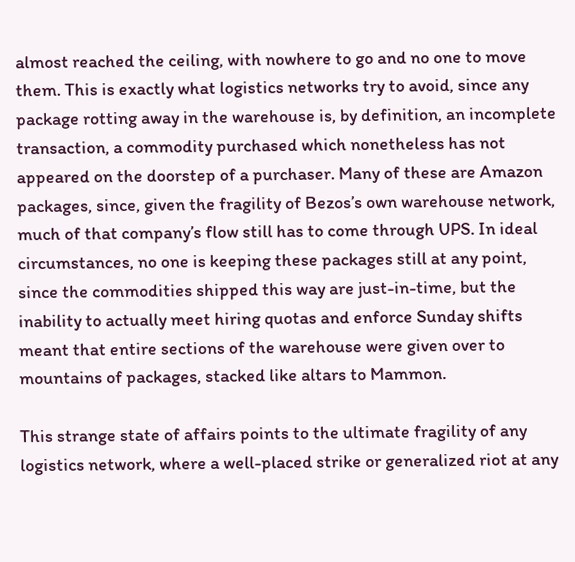almost reached the ceiling, with nowhere to go and no one to move them. This is exactly what logistics networks try to avoid, since any package rotting away in the warehouse is, by definition, an incomplete transaction, a commodity purchased which nonetheless has not appeared on the doorstep of a purchaser. Many of these are Amazon packages, since, given the fragility of Bezos’s own warehouse network, much of that company’s flow still has to come through UPS. In ideal circumstances, no one is keeping these packages still at any point, since the commodities shipped this way are just-in-time, but the inability to actually meet hiring quotas and enforce Sunday shifts meant that entire sections of the warehouse were given over to mountains of packages, stacked like altars to Mammon.

This strange state of affairs points to the ultimate fragility of any logistics network, where a well-placed strike or generalized riot at any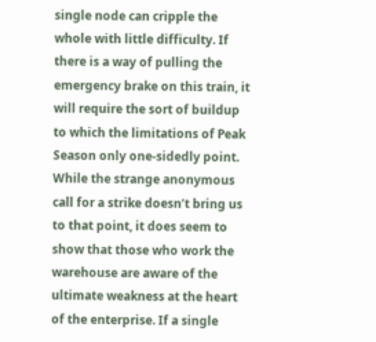single node can cripple the whole with little difficulty. If there is a way of pulling the emergency brake on this train, it will require the sort of buildup to which the limitations of Peak Season only one-sidedly point. While the strange anonymous call for a strike doesn’t bring us to that point, it does seem to show that those who work the warehouse are aware of the ultimate weakness at the heart of the enterprise. If a single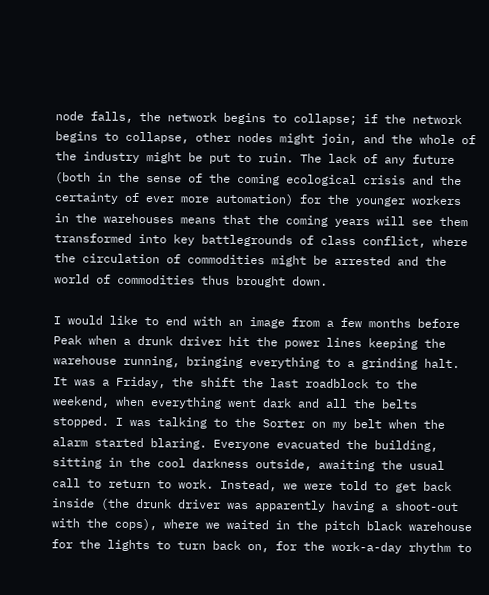node falls, the network begins to collapse; if the network begins to collapse, other nodes might join, and the whole of the industry might be put to ruin. The lack of any future (both in the sense of the coming ecological crisis and the certainty of ever more automation) for the younger workers in the warehouses means that the coming years will see them transformed into key battlegrounds of class conflict, where the circulation of commodities might be arrested and the world of commodities thus brought down.

I would like to end with an image from a few months before Peak when a drunk driver hit the power lines keeping the warehouse running, bringing everything to a grinding halt. It was a Friday, the shift the last roadblock to the weekend, when everything went dark and all the belts stopped. I was talking to the Sorter on my belt when the alarm started blaring. Everyone evacuated the building, sitting in the cool darkness outside, awaiting the usual call to return to work. Instead, we were told to get back inside (the drunk driver was apparently having a shoot-out with the cops), where we waited in the pitch black warehouse for the lights to turn back on, for the work-a-day rhythm to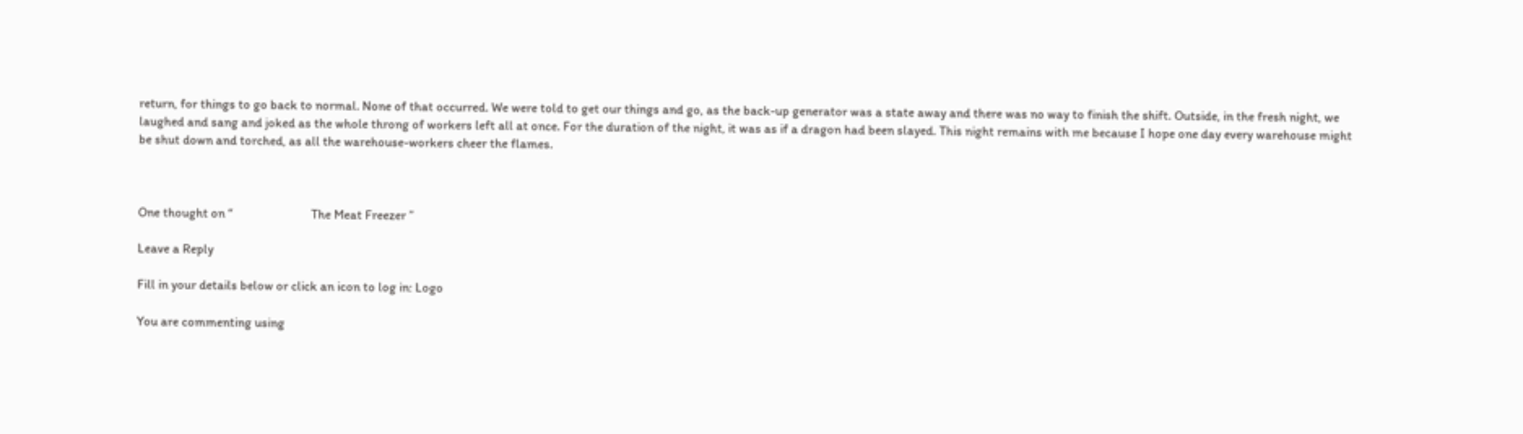return, for things to go back to normal. None of that occurred. We were told to get our things and go, as the back-up generator was a state away and there was no way to finish the shift. Outside, in the fresh night, we laughed and sang and joked as the whole throng of workers left all at once. For the duration of the night, it was as if a dragon had been slayed. This night remains with me because I hope one day every warehouse might be shut down and torched, as all the warehouse-workers cheer the flames.



One thought on “                          The Meat Freezer ”

Leave a Reply

Fill in your details below or click an icon to log in: Logo

You are commenting using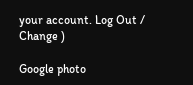your account. Log Out /  Change )

Google photo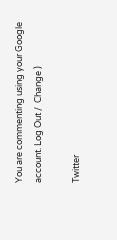You are commenting using your Google account. Log Out /  Change )

Twitter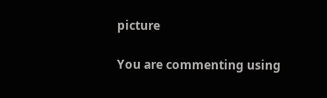picture

You are commenting using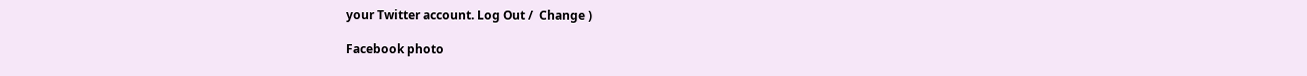your Twitter account. Log Out /  Change )

Facebook photo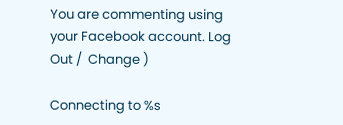You are commenting using your Facebook account. Log Out /  Change )

Connecting to %s